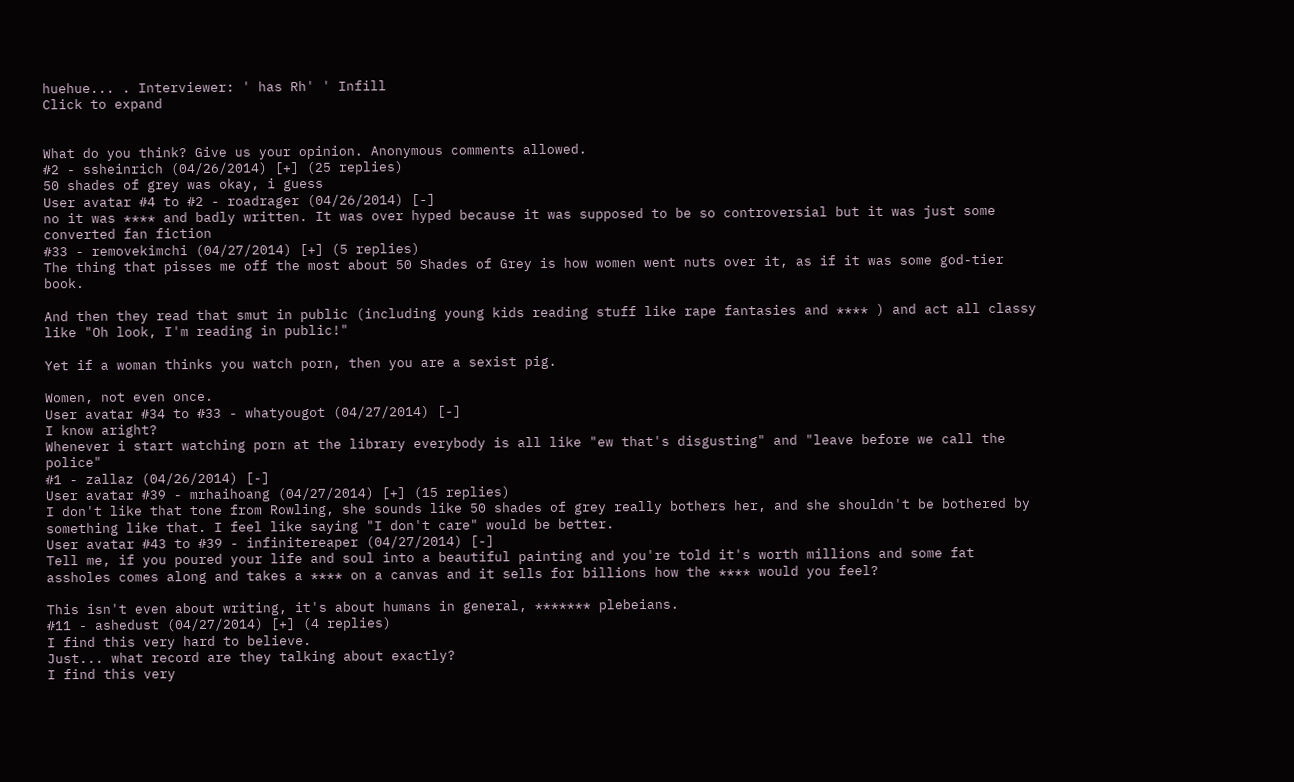huehue... . Interviewer: ' has Rh' ' Infill
Click to expand


What do you think? Give us your opinion. Anonymous comments allowed.
#2 - ssheinrich (04/26/2014) [+] (25 replies)
50 shades of grey was okay, i guess
User avatar #4 to #2 - roadrager (04/26/2014) [-]
no it was **** and badly written. It was over hyped because it was supposed to be so controversial but it was just some converted fan fiction
#33 - removekimchi (04/27/2014) [+] (5 replies)
The thing that pisses me off the most about 50 Shades of Grey is how women went nuts over it, as if it was some god-tier book.

And then they read that smut in public (including young kids reading stuff like rape fantasies and **** ) and act all classy like "Oh look, I'm reading in public!"

Yet if a woman thinks you watch porn, then you are a sexist pig.

Women, not even once.
User avatar #34 to #33 - whatyougot (04/27/2014) [-]
I know aright?
Whenever i start watching porn at the library everybody is all like "ew that's disgusting" and "leave before we call the police"
#1 - zallaz (04/26/2014) [-]
User avatar #39 - mrhaihoang (04/27/2014) [+] (15 replies)
I don't like that tone from Rowling, she sounds like 50 shades of grey really bothers her, and she shouldn't be bothered by something like that. I feel like saying "I don't care" would be better.
User avatar #43 to #39 - infinitereaper (04/27/2014) [-]
Tell me, if you poured your life and soul into a beautiful painting and you're told it's worth millions and some fat assholes comes along and takes a **** on a canvas and it sells for billions how the **** would you feel?

This isn't even about writing, it's about humans in general, ******* plebeians.
#11 - ashedust (04/27/2014) [+] (4 replies)
I find this very hard to believe.
Just... what record are they talking about exactly?
I find this very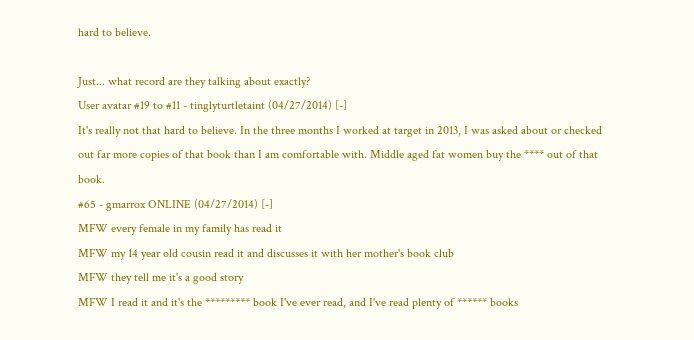hard to believe.

Just... what record are they talking about exactly?
User avatar #19 to #11 - tinglyturtletaint (04/27/2014) [-]
It's really not that hard to believe. In the three months I worked at target in 2013, I was asked about or checked out far more copies of that book than I am comfortable with. Middle aged fat women buy the **** out of that book.
#65 - gmarrox ONLINE (04/27/2014) [-]
MFW every female in my family has read it
MFW my 14 year old cousin read it and discusses it with her mother's book club
MFW they tell me it's a good story
MFW I read it and it's the ********* book I've ever read, and I've read plenty of ****** books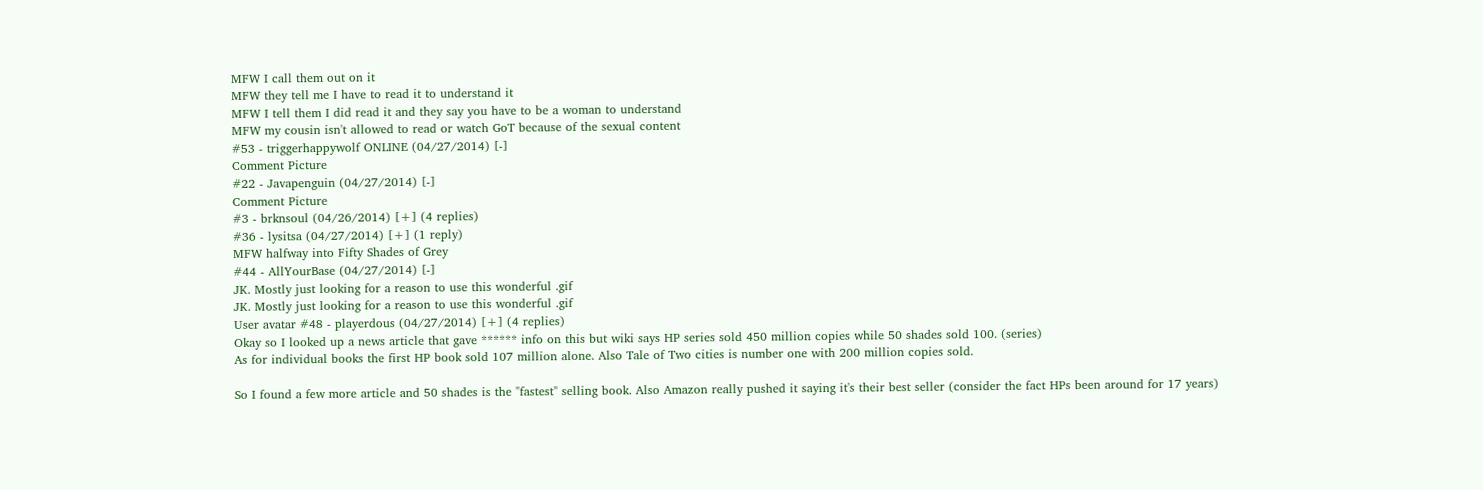MFW I call them out on it
MFW they tell me I have to read it to understand it
MFW I tell them I did read it and they say you have to be a woman to understand
MFW my cousin isn't allowed to read or watch GoT because of the sexual content
#53 - triggerhappywolf ONLINE (04/27/2014) [-]
Comment Picture
#22 - Javapenguin (04/27/2014) [-]
Comment Picture
#3 - brknsoul (04/26/2014) [+] (4 replies)
#36 - lysitsa (04/27/2014) [+] (1 reply)
MFW halfway into Fifty Shades of Grey
#44 - AllYourBase (04/27/2014) [-]
JK. Mostly just looking for a reason to use this wonderful .gif
JK. Mostly just looking for a reason to use this wonderful .gif
User avatar #48 - playerdous (04/27/2014) [+] (4 replies)
Okay so I looked up a news article that gave ****** info on this but wiki says HP series sold 450 million copies while 50 shades sold 100. (series)
As for individual books the first HP book sold 107 million alone. Also Tale of Two cities is number one with 200 million copies sold.

So I found a few more article and 50 shades is the "fastest" selling book. Also Amazon really pushed it saying it's their best seller (consider the fact HPs been around for 17 years)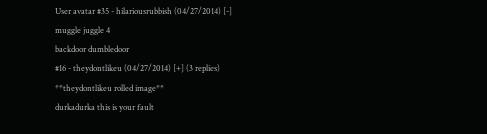User avatar #35 - hilariousrubbish (04/27/2014) [-]
muggle juggle 4
backdoor dumbledoor
#16 - theydontlikeu (04/27/2014) [+] (3 replies)
**theydontlikeu rolled image**
durkadurka this is your fault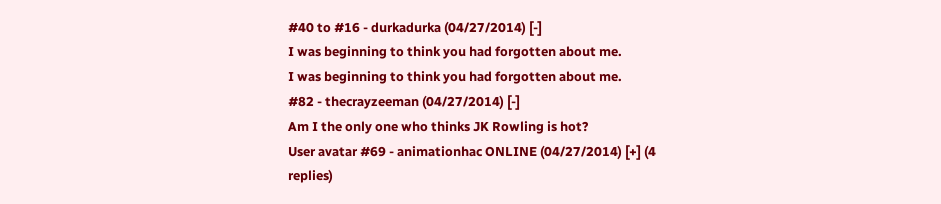#40 to #16 - durkadurka (04/27/2014) [-]
I was beginning to think you had forgotten about me.
I was beginning to think you had forgotten about me.
#82 - thecrayzeeman (04/27/2014) [-]
Am I the only one who thinks JK Rowling is hot?
User avatar #69 - animationhac ONLINE (04/27/2014) [+] (4 replies)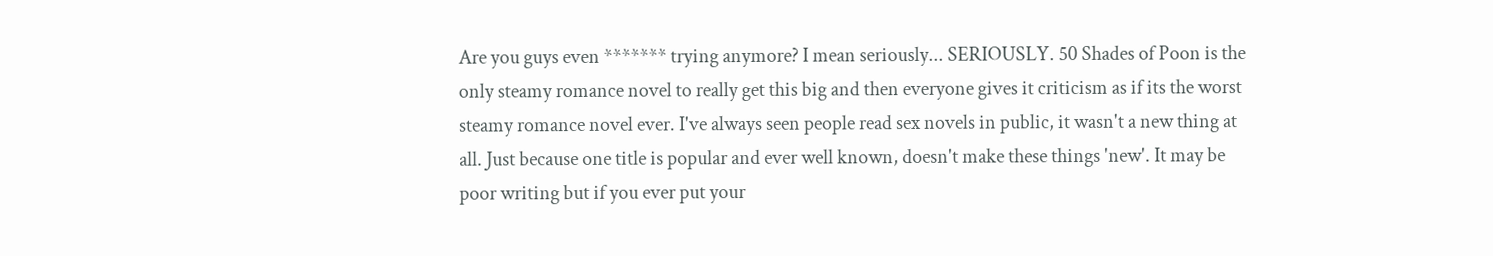Are you guys even ******* trying anymore? I mean seriously... SERIOUSLY. 50 Shades of Poon is the only steamy romance novel to really get this big and then everyone gives it criticism as if its the worst steamy romance novel ever. I've always seen people read sex novels in public, it wasn't a new thing at all. Just because one title is popular and ever well known, doesn't make these things 'new'. It may be poor writing but if you ever put your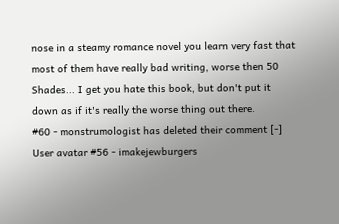nose in a steamy romance novel you learn very fast that most of them have really bad writing, worse then 50 Shades... I get you hate this book, but don't put it down as if it's really the worse thing out there.
#60 - monstrumologist has deleted their comment [-]
User avatar #56 - imakejewburgers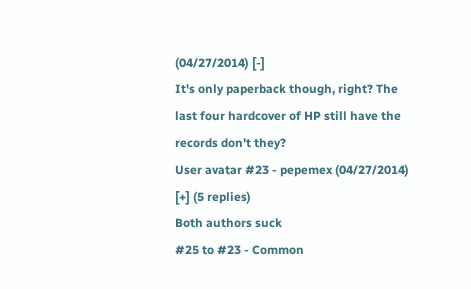(04/27/2014) [-]
It's only paperback though, right? The last four hardcover of HP still have the records don't they?
User avatar #23 - pepemex (04/27/2014) [+] (5 replies)
Both authors suck
#25 to #23 - Common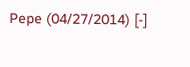Pepe (04/27/2014) [-]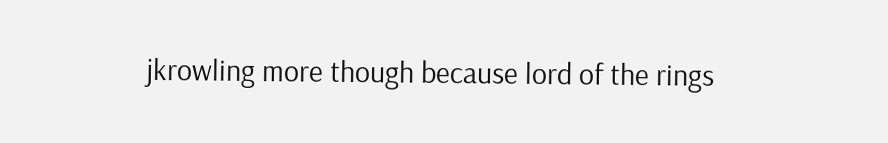jkrowling more though because lord of the rings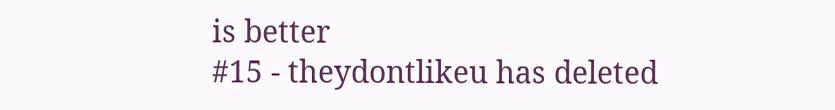is better
#15 - theydontlikeu has deleted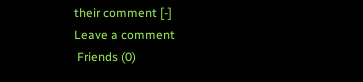their comment [-]
Leave a comment
 Friends (0)